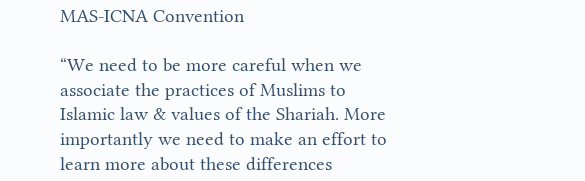MAS-ICNA Convention

“We need to be more careful when we associate the practices of Muslims to Islamic law & values of the Shariah. More importantly we need to make an effort to learn more about these differences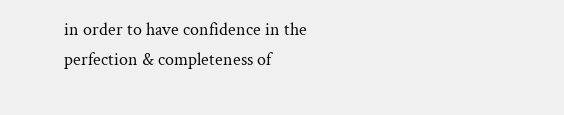in order to have confidence in the perfection & completeness of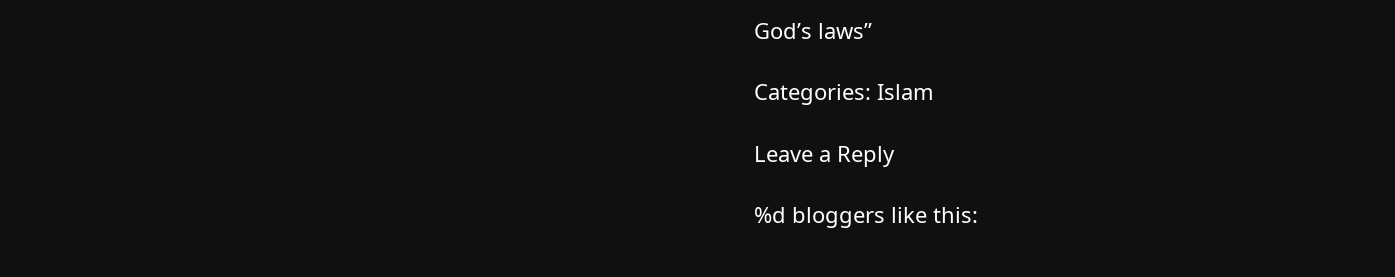God’s laws”

Categories: Islam

Leave a Reply

%d bloggers like this: